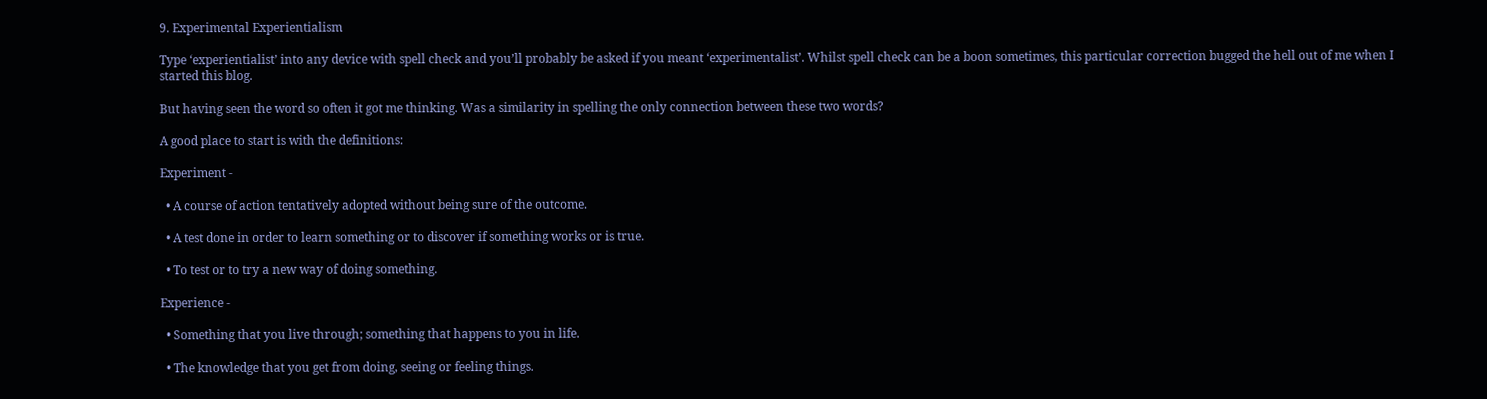9. Experimental Experientialism

Type ‘experientialist’ into any device with spell check and you’ll probably be asked if you meant ‘experimentalist’. Whilst spell check can be a boon sometimes, this particular correction bugged the hell out of me when I started this blog.

But having seen the word so often it got me thinking. Was a similarity in spelling the only connection between these two words?

A good place to start is with the definitions:

Experiment -

  • A course of action tentatively adopted without being sure of the outcome.

  • A test done in order to learn something or to discover if something works or is true.

  • To test or to try a new way of doing something.

Experience -

  • Something that you live through; something that happens to you in life.

  • The knowledge that you get from doing, seeing or feeling things.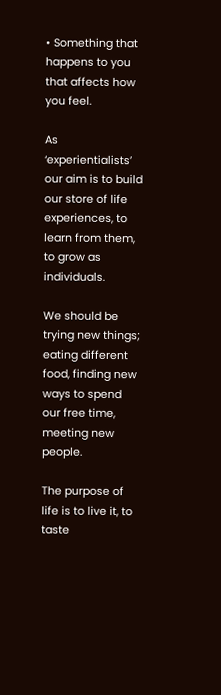• Something that happens to you that affects how you feel.

As ‘experientialists’ our aim is to build our store of life experiences, to learn from them, to grow as individuals.

We should be trying new things; eating different food, finding new ways to spend our free time, meeting new people.

The purpose of life is to live it, to taste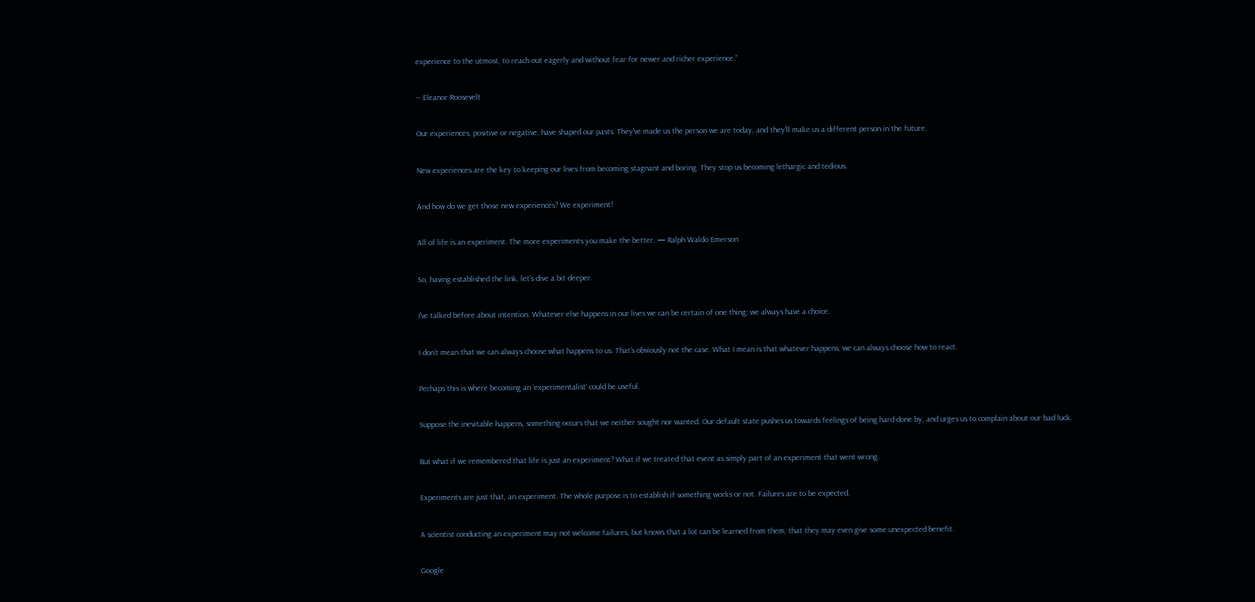experience to the utmost, to reach out eagerly and without fear for newer and richer experience.”

― Eleanor Roosevelt

Our experiences, positive or negative, have shaped our pasts. They’ve made us the person we are today, and they’ll make us a different person in the future.

New experiences are the key to keeping our lives from becoming stagnant and boring. They stop us becoming lethargic and tedious.

And how do we get those new experiences? We experiment!

All of life is an experiment. The more experiments you make the better. — Ralph Waldo Emerson

So, having established the link, let’s dive a bit deeper.

I’ve talked before about intention. Whatever else happens in our lives we can be certain of one thing; we always have a choice.

I don’t mean that we can always choose what happens to us. That’s obviously not the case. What I mean is that whatever happens, we can always choose how to react.

Perhaps this is where becoming an ‘experimentalist’ could be useful.

Suppose the inevitable happens, something occurs that we neither sought nor wanted. Our default state pushes us towards feelings of being hard-done by, and urges us to complain about our bad luck.

But what if we remembered that life is just an experiment? What if we treated that event as simply part of an experiment that went wrong.

Experiments are just that, an experiment. The whole purpose is to establish if something works or not. Failures are to be expected.

A scientist conducting an experiment may not welcome failures, but knows that a lot can be learned from them, that they may even give some unexpected benefit.

Google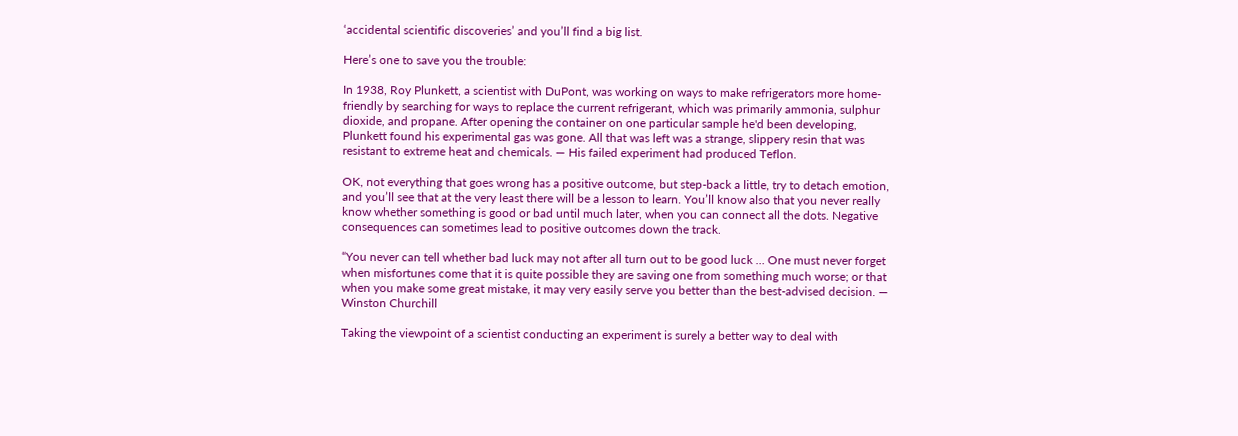‘accidental scientific discoveries’ and you’ll find a big list.

Here’s one to save you the trouble:

In 1938, Roy Plunkett, a scientist with DuPont, was working on ways to make refrigerators more home-friendly by searching for ways to replace the current refrigerant, which was primarily ammonia, sulphur dioxide, and propane. After opening the container on one particular sample he'd been developing, Plunkett found his experimental gas was gone. All that was left was a strange, slippery resin that was resistant to extreme heat and chemicals. — His failed experiment had produced Teflon.

OK, not everything that goes wrong has a positive outcome, but step-back a little, try to detach emotion, and you’ll see that at the very least there will be a lesson to learn. You’ll know also that you never really know whether something is good or bad until much later, when you can connect all the dots. Negative consequences can sometimes lead to positive outcomes down the track.

“You never can tell whether bad luck may not after all turn out to be good luck … One must never forget when misfortunes come that it is quite possible they are saving one from something much worse; or that when you make some great mistake, it may very easily serve you better than the best-advised decision. — Winston Churchill

Taking the viewpoint of a scientist conducting an experiment is surely a better way to deal with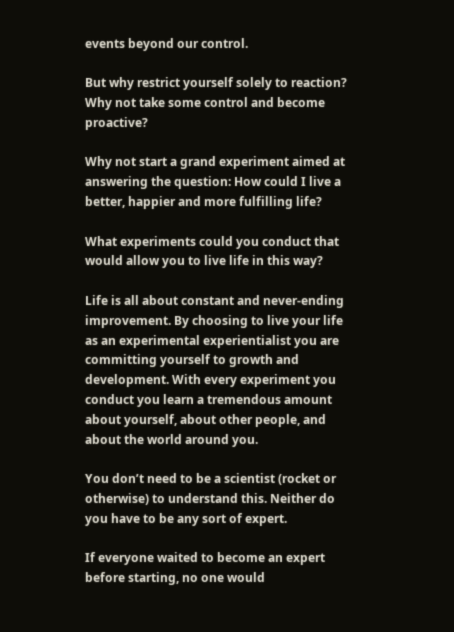events beyond our control.

But why restrict yourself solely to reaction? Why not take some control and become proactive?

Why not start a grand experiment aimed at answering the question: How could I live a better, happier and more fulfilling life?

What experiments could you conduct that would allow you to live life in this way?

Life is all about constant and never-ending improvement. By choosing to live your life as an experimental experientialist you are committing yourself to growth and development. With every experiment you conduct you learn a tremendous amount about yourself, about other people, and about the world around you.

You don’t need to be a scientist (rocket or otherwise) to understand this. Neither do you have to be any sort of expert.

If everyone waited to become an expert before starting, no one would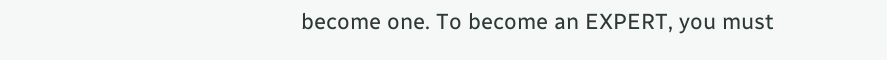become one. To become an EXPERT, you must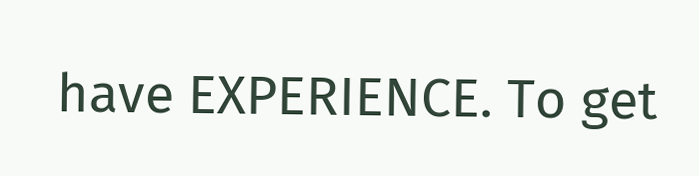have EXPERIENCE. To get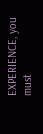EXPERIENCE, you must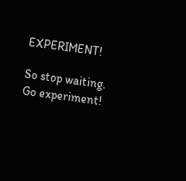EXPERIMENT!

So stop waiting. Go experiment!